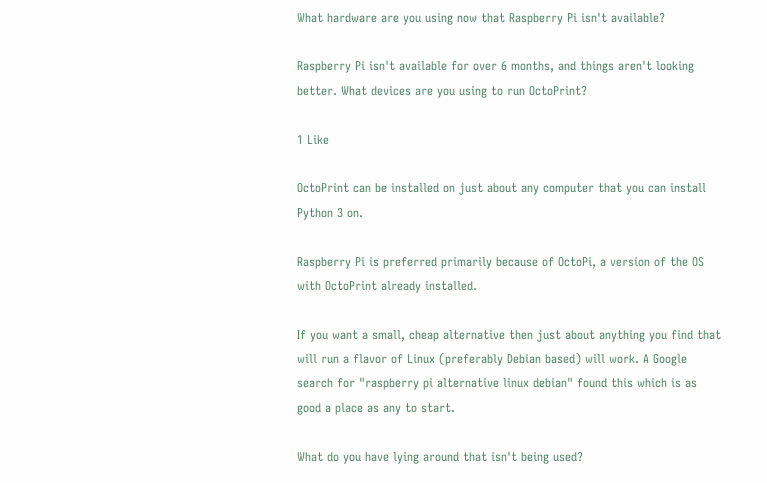What hardware are you using now that Raspberry Pi isn't available?

Raspberry Pi isn't available for over 6 months, and things aren't looking better. What devices are you using to run OctoPrint?

1 Like

OctoPrint can be installed on just about any computer that you can install Python 3 on.

Raspberry Pi is preferred primarily because of OctoPi, a version of the OS with OctoPrint already installed.

If you want a small, cheap alternative then just about anything you find that will run a flavor of Linux (preferably Debian based) will work. A Google search for "raspberry pi alternative linux debian" found this which is as good a place as any to start.

What do you have lying around that isn't being used?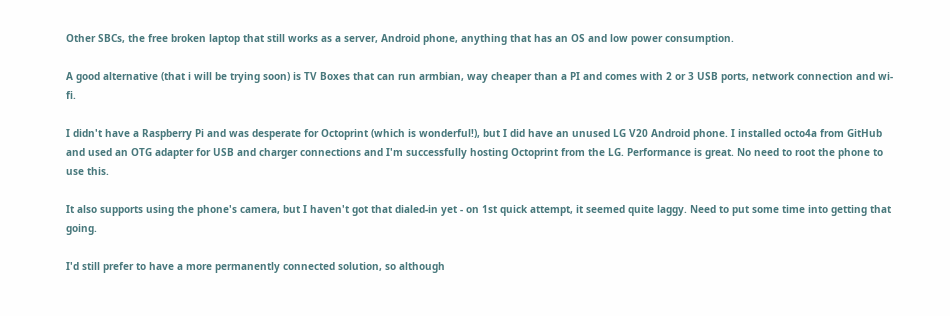Other SBCs, the free broken laptop that still works as a server, Android phone, anything that has an OS and low power consumption.

A good alternative (that i will be trying soon) is TV Boxes that can run armbian, way cheaper than a PI and comes with 2 or 3 USB ports, network connection and wi-fi.

I didn't have a Raspberry Pi and was desperate for Octoprint (which is wonderful!), but I did have an unused LG V20 Android phone. I installed octo4a from GitHub and used an OTG adapter for USB and charger connections and I'm successfully hosting Octoprint from the LG. Performance is great. No need to root the phone to use this.

It also supports using the phone's camera, but I haven't got that dialed-in yet - on 1st quick attempt, it seemed quite laggy. Need to put some time into getting that going.

I'd still prefer to have a more permanently connected solution, so although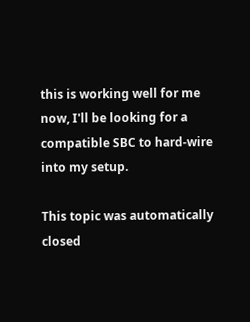this is working well for me now, I'll be looking for a compatible SBC to hard-wire into my setup.

This topic was automatically closed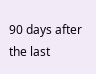90 days after the last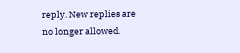reply. New replies are no longer allowed.